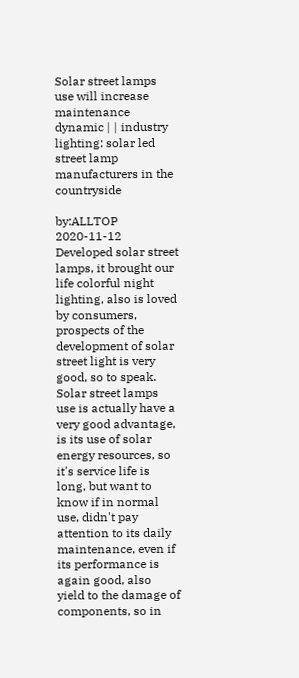Solar street lamps use will increase maintenance dynamic | | industry lighting: solar led street lamp manufacturers in the countryside

by:ALLTOP      2020-11-12
Developed solar street lamps, it brought our life colorful night lighting, also is loved by consumers, prospects of the development of solar street light is very good, so to speak. Solar street lamps use is actually have a very good advantage, is its use of solar energy resources, so it's service life is long, but want to know if in normal use, didn't pay attention to its daily maintenance, even if its performance is again good, also yield to the damage of components, so in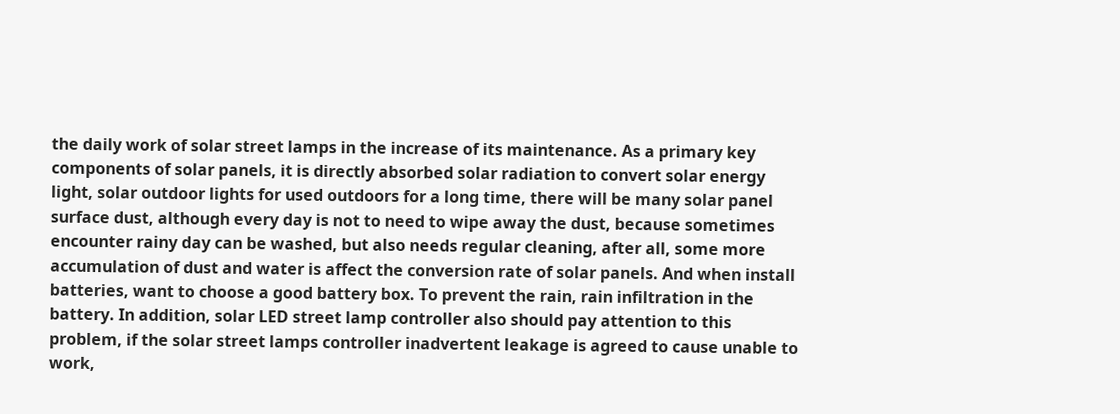the daily work of solar street lamps in the increase of its maintenance. As a primary key components of solar panels, it is directly absorbed solar radiation to convert solar energy light, solar outdoor lights for used outdoors for a long time, there will be many solar panel surface dust, although every day is not to need to wipe away the dust, because sometimes encounter rainy day can be washed, but also needs regular cleaning, after all, some more accumulation of dust and water is affect the conversion rate of solar panels. And when install batteries, want to choose a good battery box. To prevent the rain, rain infiltration in the battery. In addition, solar LED street lamp controller also should pay attention to this problem, if the solar street lamps controller inadvertent leakage is agreed to cause unable to work,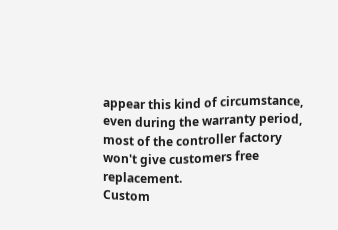appear this kind of circumstance, even during the warranty period, most of the controller factory won't give customers free replacement.
Custom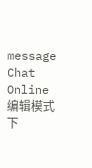message
Chat Online 编辑模式下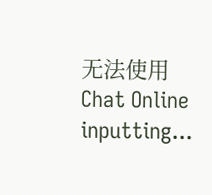无法使用
Chat Online inputting...